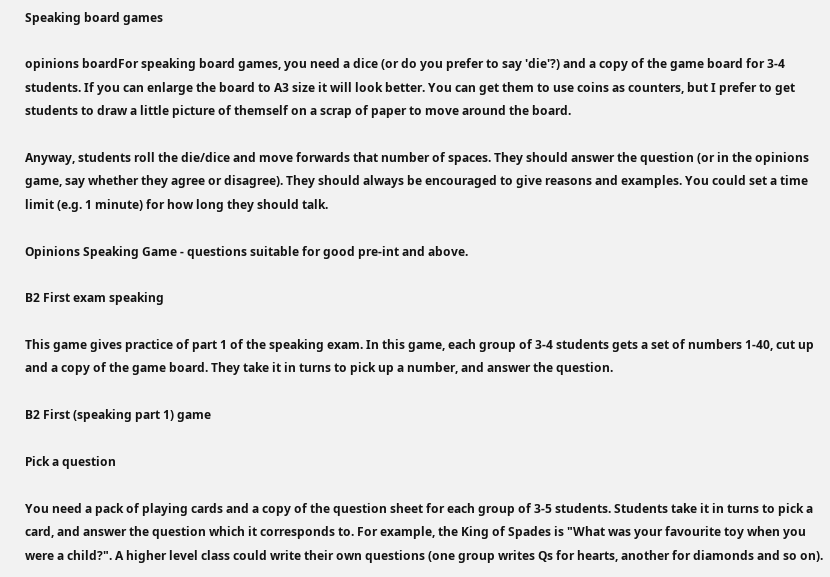Speaking board games

opinions boardFor speaking board games, you need a dice (or do you prefer to say 'die'?) and a copy of the game board for 3-4 students. If you can enlarge the board to A3 size it will look better. You can get them to use coins as counters, but I prefer to get students to draw a little picture of themself on a scrap of paper to move around the board.

Anyway, students roll the die/dice and move forwards that number of spaces. They should answer the question (or in the opinions game, say whether they agree or disagree). They should always be encouraged to give reasons and examples. You could set a time limit (e.g. 1 minute) for how long they should talk.

Opinions Speaking Game - questions suitable for good pre-int and above.

B2 First exam speaking

This game gives practice of part 1 of the speaking exam. In this game, each group of 3-4 students gets a set of numbers 1-40, cut up and a copy of the game board. They take it in turns to pick up a number, and answer the question.

B2 First (speaking part 1) game

Pick a question

You need a pack of playing cards and a copy of the question sheet for each group of 3-5 students. Students take it in turns to pick a card, and answer the question which it corresponds to. For example, the King of Spades is "What was your favourite toy when you were a child?". A higher level class could write their own questions (one group writes Qs for hearts, another for diamonds and so on).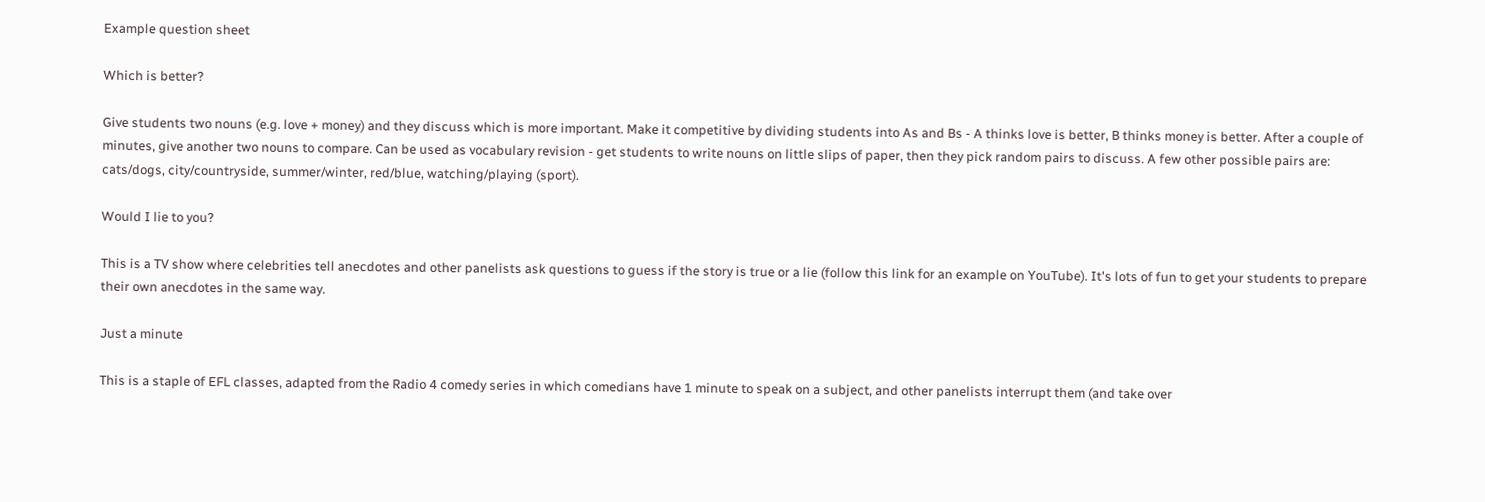Example question sheet

Which is better?

Give students two nouns (e.g. love + money) and they discuss which is more important. Make it competitive by dividing students into As and Bs - A thinks love is better, B thinks money is better. After a couple of minutes, give another two nouns to compare. Can be used as vocabulary revision - get students to write nouns on little slips of paper, then they pick random pairs to discuss. A few other possible pairs are: cats/dogs, city/countryside, summer/winter, red/blue, watching/playing (sport).

Would I lie to you?

This is a TV show where celebrities tell anecdotes and other panelists ask questions to guess if the story is true or a lie (follow this link for an example on YouTube). It's lots of fun to get your students to prepare their own anecdotes in the same way.

Just a minute

This is a staple of EFL classes, adapted from the Radio 4 comedy series in which comedians have 1 minute to speak on a subject, and other panelists interrupt them (and take over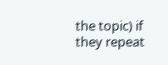the topic) if they repeat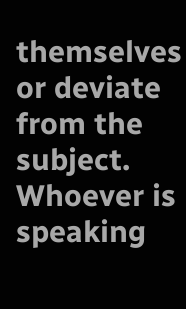themselves or deviate from the subject. Whoever is speaking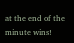at the end of the minute wins!